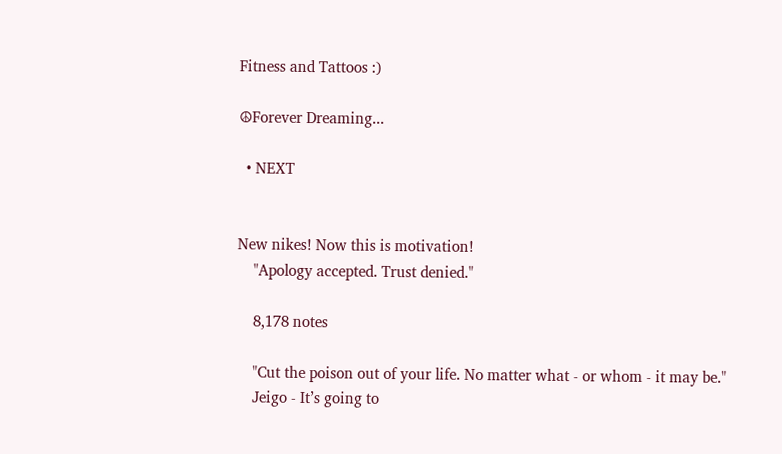Fitness and Tattoos :)

☮Forever Dreaming...

  • NEXT


New nikes! Now this is motivation!
    "Apology accepted. Trust denied."

    8,178 notes

    "Cut the poison out of your life. No matter what - or whom - it may be."
    Jeigo - It’s going to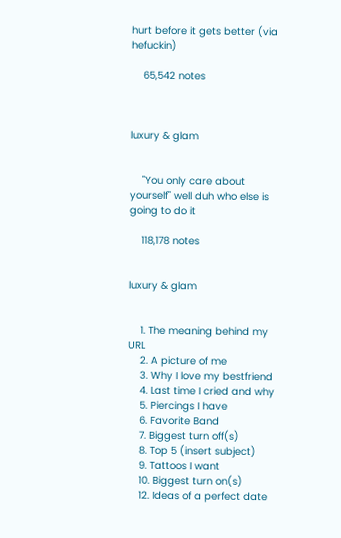hurt before it gets better (via hefuckin)

    65,542 notes



luxury & glam


    "You only care about yourself" well duh who else is going to do it

    118,178 notes


luxury & glam


    1. The meaning behind my URL
    2. A picture of me
    3. Why I love my bestfriend
    4. Last time I cried and why
    5. Piercings I have
    6. Favorite Band
    7. Biggest turn off(s)
    8. Top 5 (insert subject)
    9. Tattoos I want
    10. Biggest turn on(s)
    12. Ideas of a perfect date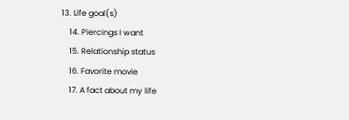13. Life goal(s)
    14. Piercings I want
    15. Relationship status
    16. Favorite movie
    17. A fact about my life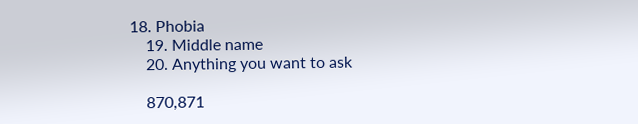18. Phobia
    19. Middle name
    20. Anything you want to ask

    870,871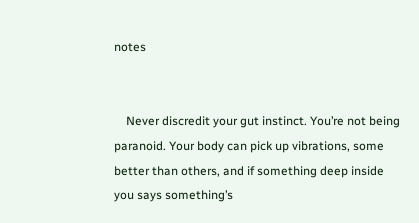notes


    Never discredit your gut instinct. You’re not being paranoid. Your body can pick up vibrations, some better than others, and if something deep inside you says something’s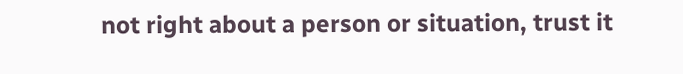not right about a person or situation, trust it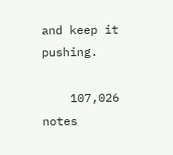and keep it pushing.

    107,026 notes